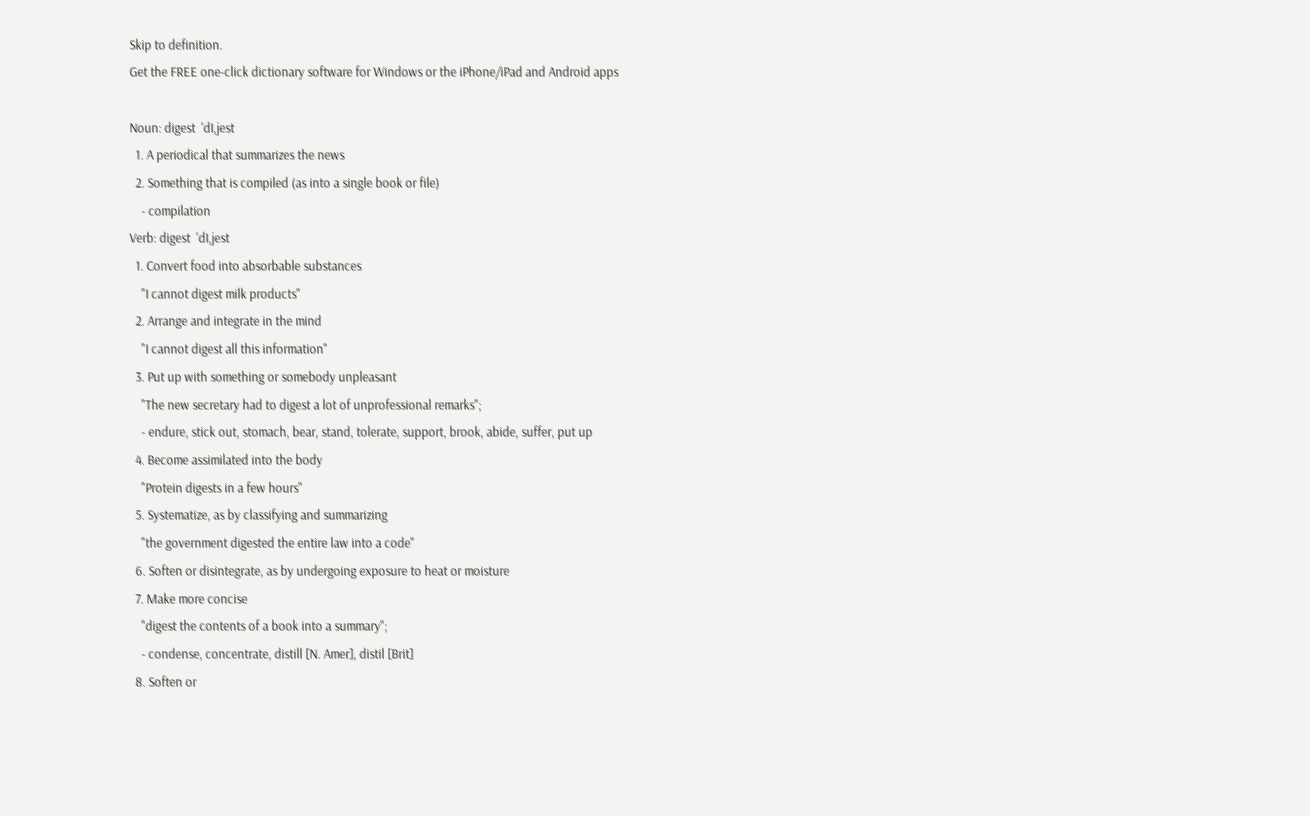Skip to definition.
Get the FREE one-click dictionary software for Windows or the iPhone/iPad and Android apps

Noun: digest  'dI,jest
  1. A periodical that summarizes the news
  2. Something that is compiled (as into a single book or file)
    - compilation
Verb: digest  'dI,jest
  1. Convert food into absorbable substances
    "I cannot digest milk products"
  2. Arrange and integrate in the mind
    "I cannot digest all this information"
  3. Put up with something or somebody unpleasant
    "The new secretary had to digest a lot of unprofessional remarks";
    - endure, stick out, stomach, bear, stand, tolerate, support, brook, abide, suffer, put up
  4. Become assimilated into the body
    "Protein digests in a few hours"
  5. Systematize, as by classifying and summarizing
    "the government digested the entire law into a code"
  6. Soften or disintegrate, as by undergoing exposure to heat or moisture
  7. Make more concise
    "digest the contents of a book into a summary";
    - condense, concentrate, distill [N. Amer], distil [Brit]
  8. Soften or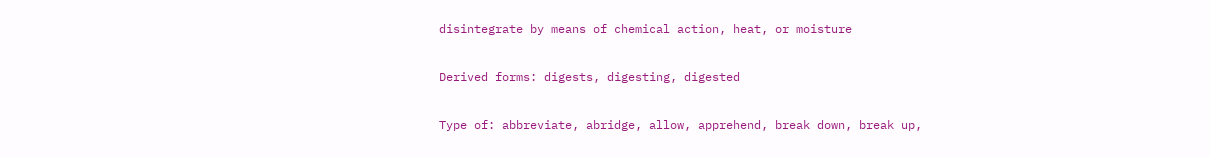disintegrate by means of chemical action, heat, or moisture

Derived forms: digests, digesting, digested

Type of: abbreviate, abridge, allow, apprehend, break down, break up,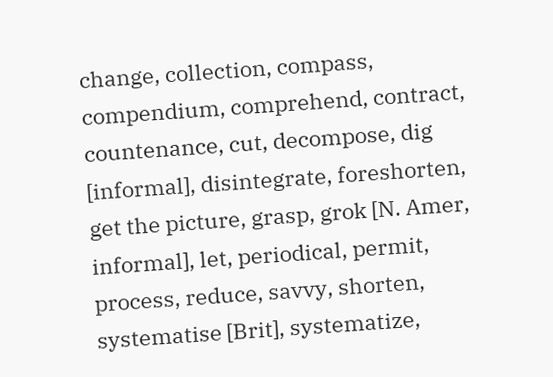change, collection, compass, compendium, comprehend, contract, countenance, cut, decompose, dig [informal], disintegrate, foreshorten, get the picture, grasp, grok [N. Amer, informal], let, periodical, permit, process, reduce, savvy, shorten, systematise [Brit], systematize,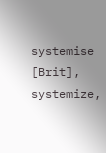systemise [Brit], systemize,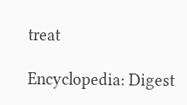treat

Encyclopedia: Digest